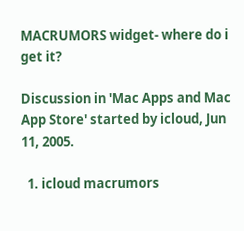MACRUMORS widget- where do i get it?

Discussion in 'Mac Apps and Mac App Store' started by icloud, Jun 11, 2005.

  1. icloud macrumors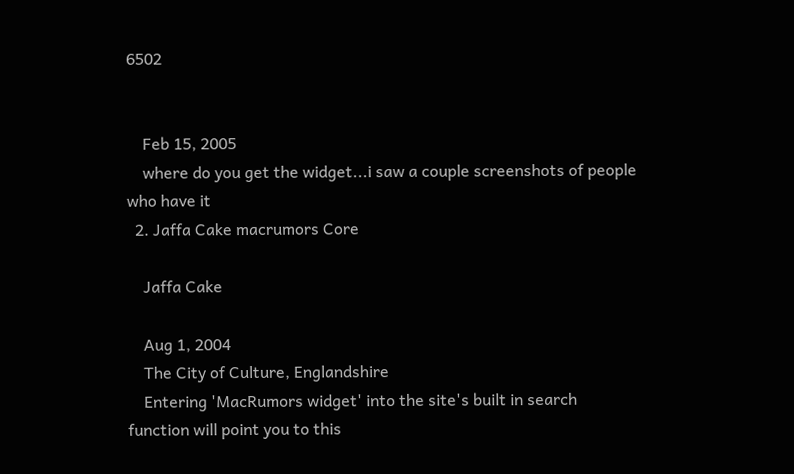6502


    Feb 15, 2005
    where do you get the widget...i saw a couple screenshots of people who have it
  2. Jaffa Cake macrumors Core

    Jaffa Cake

    Aug 1, 2004
    The City of Culture, Englandshire
    Entering 'MacRumors widget' into the site's built in search function will point you to this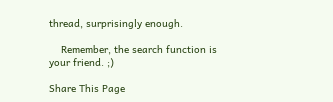thread, surprisingly enough.

    Remember, the search function is your friend. ;)

Share This Page